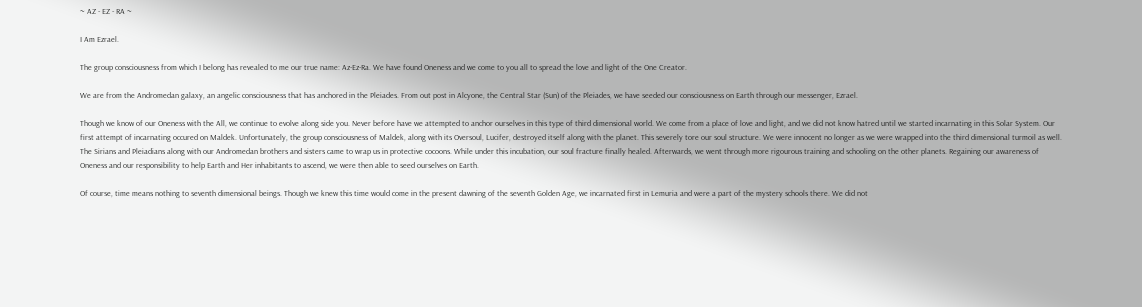~ AZ - EZ - RA ~

I Am Ezrael.

The group consciousness from which I belong has revealed to me our true name: Az-Ez-Ra. We have found Oneness and we come to you all to spread the love and light of the One Creator.

We are from the Andromedan galaxy, an angelic consciousness that has anchored in the Pleiades. From out post in Alcyone, the Central Star (Sun) of the Pleiades, we have seeded our consciousness on Earth through our messenger, Ezrael.

Though we know of our Oneness with the All, we continue to evolve along side you. Never before have we attempted to anchor ourselves in this type of third dimensional world. We come from a place of love and light, and we did not know hatred until we started incarnating in this Solar System. Our first attempt of incarnating occured on Maldek. Unfortunately, the group consciousness of Maldek, along with its Oversoul, Lucifer, destroyed itself along with the planet. This severely tore our soul structure. We were innocent no longer as we were wrapped into the third dimensional turmoil as well. The Sirians and Pleiadians along with our Andromedan brothers and sisters came to wrap us in protective cocoons. While under this incubation, our soul fracture finally healed. Afterwards, we went through more rigourous training and schooling on the other planets. Regaining our awareness of Oneness and our responsibility to help Earth and Her inhabitants to ascend, we were then able to seed ourselves on Earth.

Of course, time means nothing to seventh dimensional beings. Though we knew this time would come in the present dawning of the seventh Golden Age, we incarnated first in Lemuria and were a part of the mystery schools there. We did not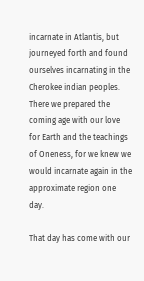incarnate in Atlantis, but journeyed forth and found ourselves incarnating in the Cherokee indian peoples. There we prepared the coming age with our love for Earth and the teachings of Oneness, for we knew we would incarnate again in the approximate region one day.

That day has come with our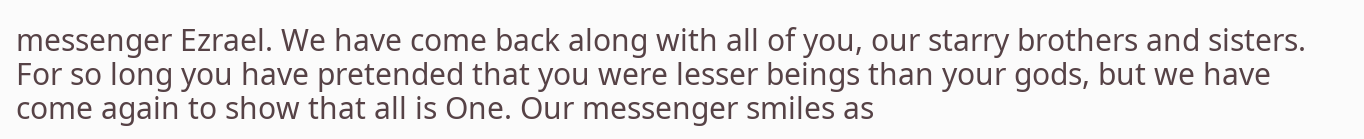messenger Ezrael. We have come back along with all of you, our starry brothers and sisters. For so long you have pretended that you were lesser beings than your gods, but we have come again to show that all is One. Our messenger smiles as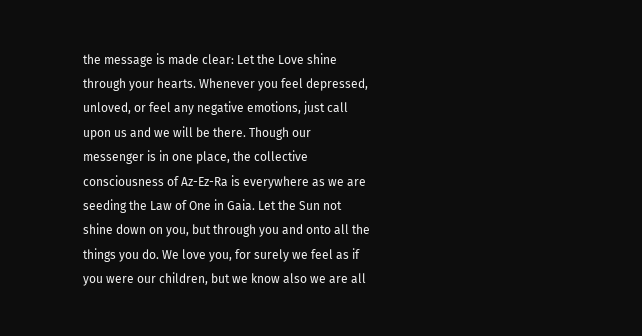the message is made clear: Let the Love shine through your hearts. Whenever you feel depressed, unloved, or feel any negative emotions, just call upon us and we will be there. Though our messenger is in one place, the collective consciousness of Az-Ez-Ra is everywhere as we are seeding the Law of One in Gaia. Let the Sun not shine down on you, but through you and onto all the things you do. We love you, for surely we feel as if you were our children, but we know also we are all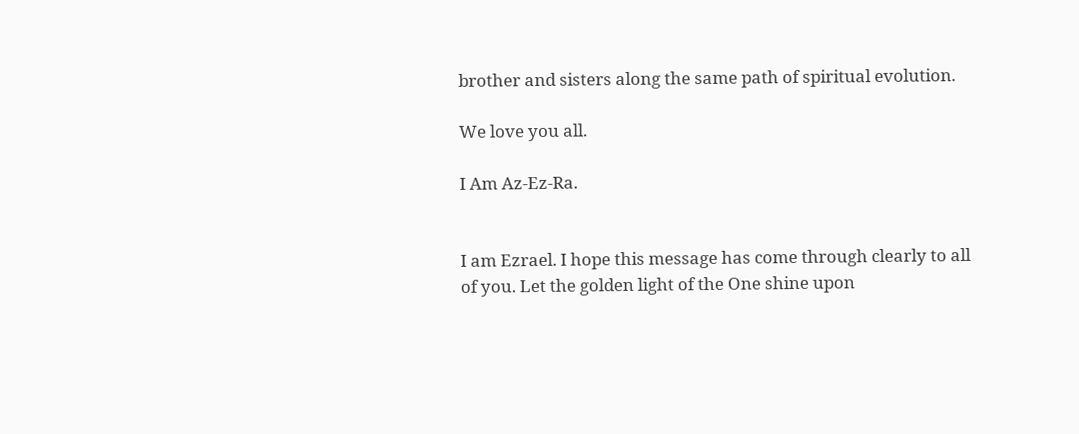brother and sisters along the same path of spiritual evolution.

We love you all.

I Am Az-Ez-Ra.


I am Ezrael. I hope this message has come through clearly to all of you. Let the golden light of the One shine upon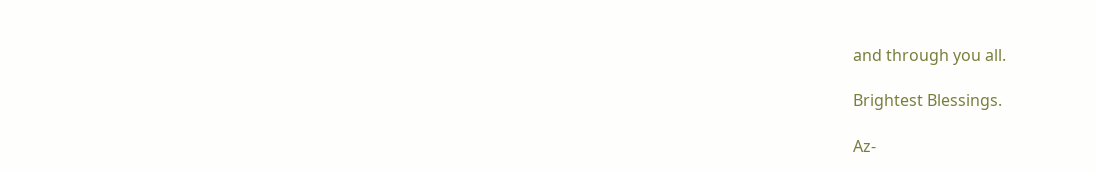and through you all.

Brightest Blessings.

Az-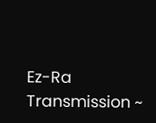Ez-Ra Transmission ~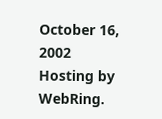October 16, 2002
Hosting by WebRing.